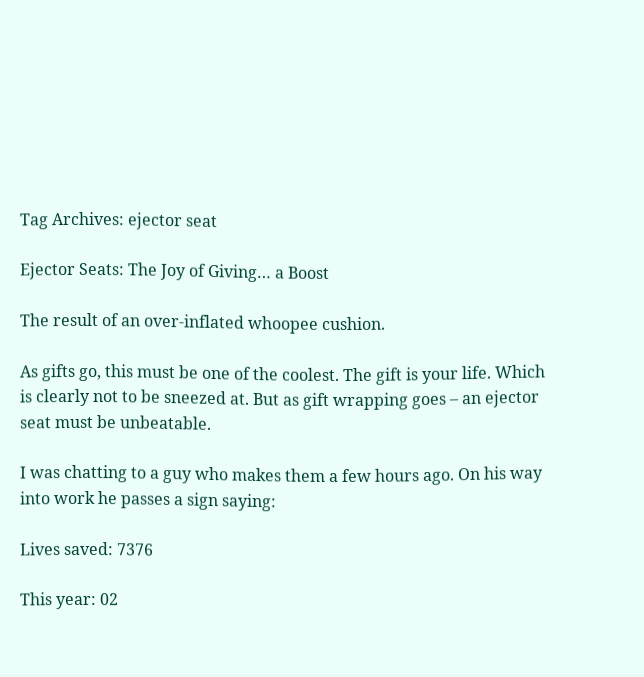Tag Archives: ejector seat

Ejector Seats: The Joy of Giving… a Boost

The result of an over-inflated whoopee cushion.

As gifts go, this must be one of the coolest. The gift is your life. Which is clearly not to be sneezed at. But as gift wrapping goes – an ejector seat must be unbeatable.

I was chatting to a guy who makes them a few hours ago. On his way into work he passes a sign saying:

Lives saved: 7376

This year: 02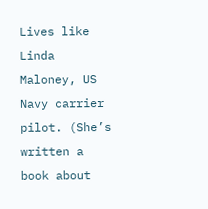Lives like Linda Maloney, US Navy carrier pilot. (She’s written a book about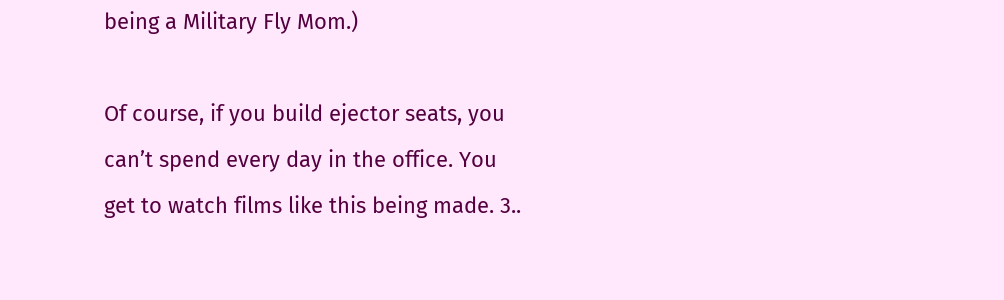being a Military Fly Mom.)

Of course, if you build ejector seats, you can’t spend every day in the office. You get to watch films like this being made. 3..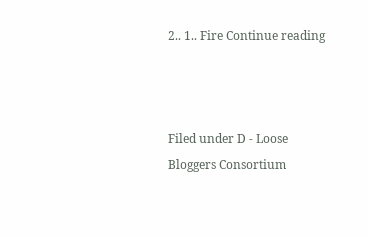2.. 1.. Fire Continue reading



Filed under D - Loose Bloggers Consortium